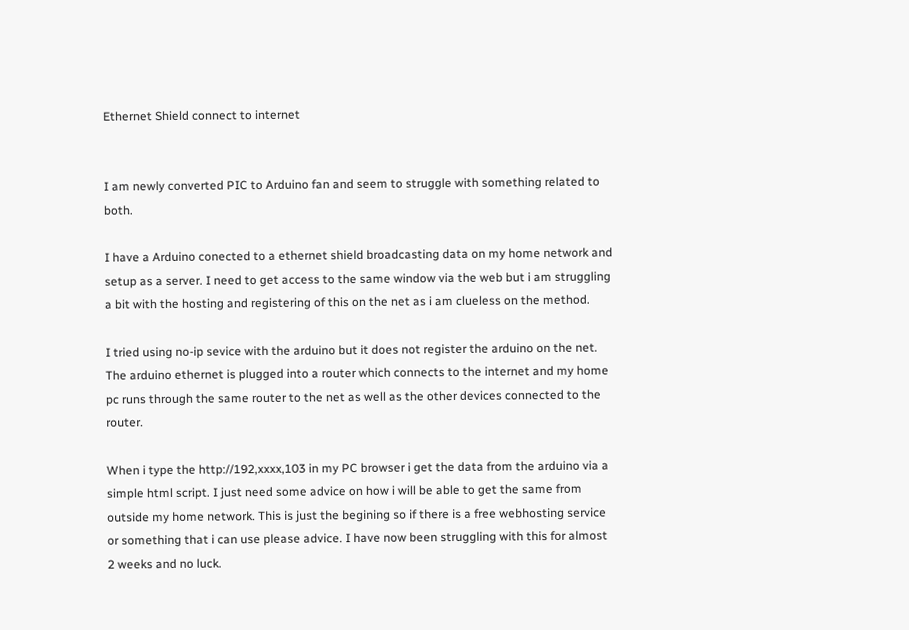Ethernet Shield connect to internet


I am newly converted PIC to Arduino fan and seem to struggle with something related to both.

I have a Arduino conected to a ethernet shield broadcasting data on my home network and setup as a server. I need to get access to the same window via the web but i am struggling a bit with the hosting and registering of this on the net as i am clueless on the method.

I tried using no-ip sevice with the arduino but it does not register the arduino on the net. The arduino ethernet is plugged into a router which connects to the internet and my home pc runs through the same router to the net as well as the other devices connected to the router.

When i type the http://192,xxxx,103 in my PC browser i get the data from the arduino via a simple html script. I just need some advice on how i will be able to get the same from outside my home network. This is just the begining so if there is a free webhosting service or something that i can use please advice. I have now been struggling with this for almost 2 weeks and no luck.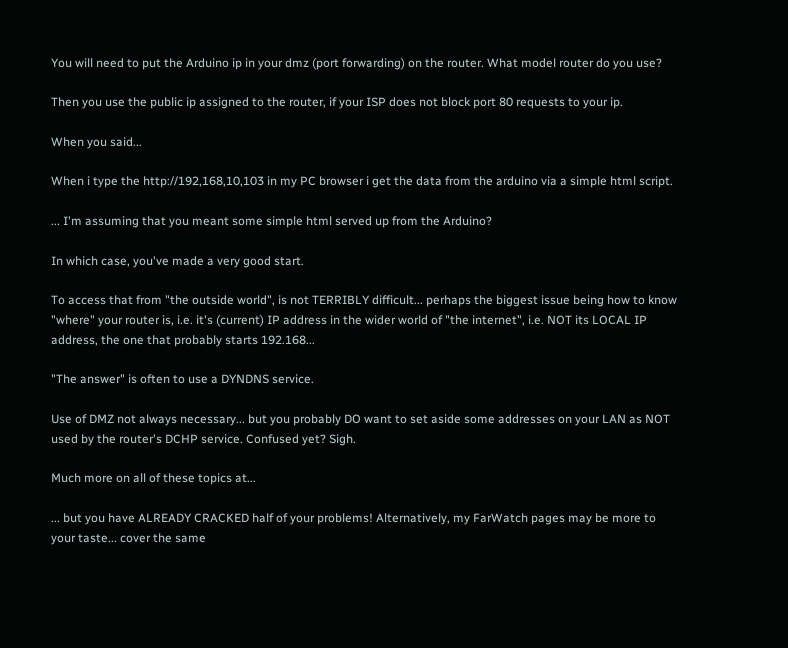You will need to put the Arduino ip in your dmz (port forwarding) on the router. What model router do you use?

Then you use the public ip assigned to the router, if your ISP does not block port 80 requests to your ip.

When you said...

When i type the http://192,168,10,103 in my PC browser i get the data from the arduino via a simple html script.

... I'm assuming that you meant some simple html served up from the Arduino?

In which case, you've made a very good start.

To access that from "the outside world", is not TERRIBLY difficult... perhaps the biggest issue being how to know "where" your router is, i.e. it's (current) IP address in the wider world of "the internet", i.e. NOT its LOCAL IP address, the one that probably starts 192.168...

"The answer" is often to use a DYNDNS service.

Use of DMZ not always necessary... but you probably DO want to set aside some addresses on your LAN as NOT used by the router's DCHP service. Confused yet? Sigh.

Much more on all of these topics at...

... but you have ALREADY CRACKED half of your problems! Alternatively, my FarWatch pages may be more to your taste... cover the same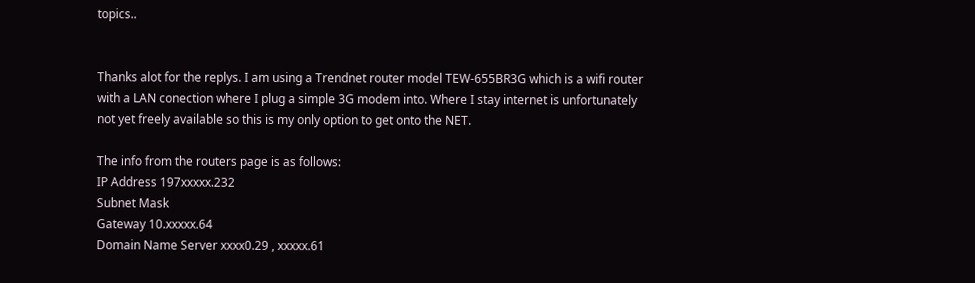topics..


Thanks alot for the replys. I am using a Trendnet router model TEW-655BR3G which is a wifi router with a LAN conection where I plug a simple 3G modem into. Where I stay internet is unfortunately not yet freely available so this is my only option to get onto the NET.

The info from the routers page is as follows:
IP Address 197xxxxx.232
Subnet Mask
Gateway 10.xxxxx.64
Domain Name Server xxxx0.29 , xxxxx.61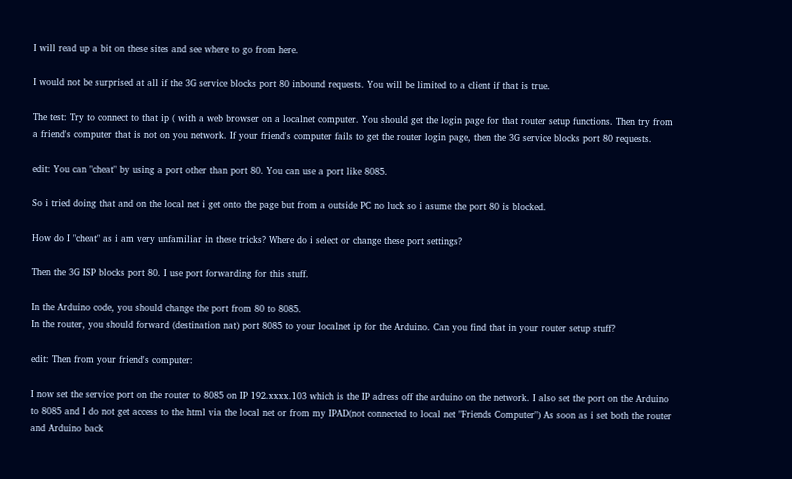I will read up a bit on these sites and see where to go from here.

I would not be surprised at all if the 3G service blocks port 80 inbound requests. You will be limited to a client if that is true.

The test: Try to connect to that ip ( with a web browser on a localnet computer. You should get the login page for that router setup functions. Then try from a friend's computer that is not on you network. If your friend's computer fails to get the router login page, then the 3G service blocks port 80 requests.

edit: You can "cheat" by using a port other than port 80. You can use a port like 8085.

So i tried doing that and on the local net i get onto the page but from a outside PC no luck so i asume the port 80 is blocked.

How do I "cheat" as i am very unfamiliar in these tricks? Where do i select or change these port settings?

Then the 3G ISP blocks port 80. I use port forwarding for this stuff.

In the Arduino code, you should change the port from 80 to 8085.
In the router, you should forward (destination nat) port 8085 to your localnet ip for the Arduino. Can you find that in your router setup stuff?

edit: Then from your friend's computer:

I now set the service port on the router to 8085 on IP 192.xxxx.103 which is the IP adress off the arduino on the network. I also set the port on the Arduino to 8085 and I do not get access to the html via the local net or from my IPAD(not connected to local net "Friends Computer") As soon as i set both the router and Arduino back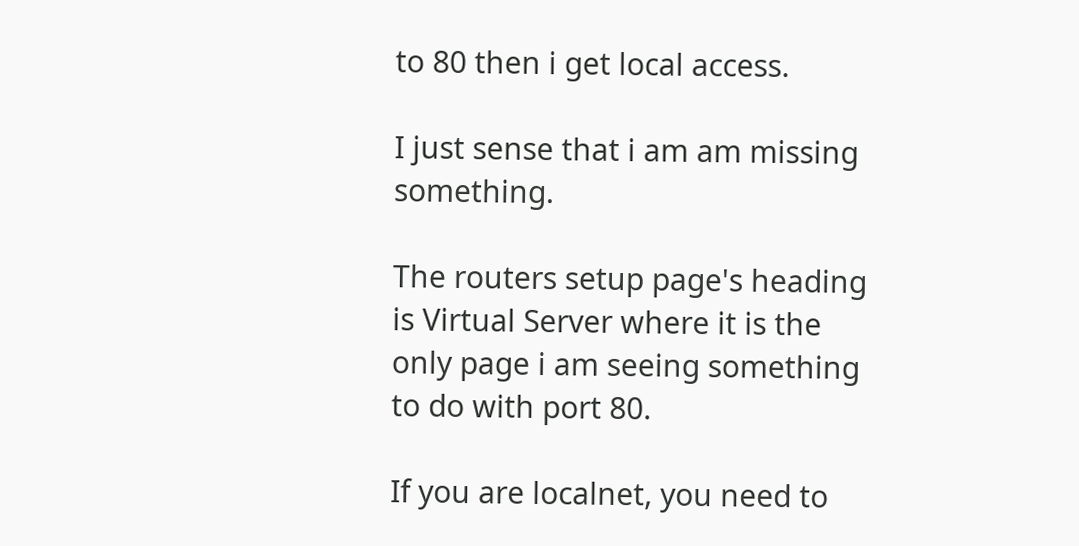to 80 then i get local access.

I just sense that i am am missing something.

The routers setup page's heading is Virtual Server where it is the only page i am seeing something to do with port 80.

If you are localnet, you need to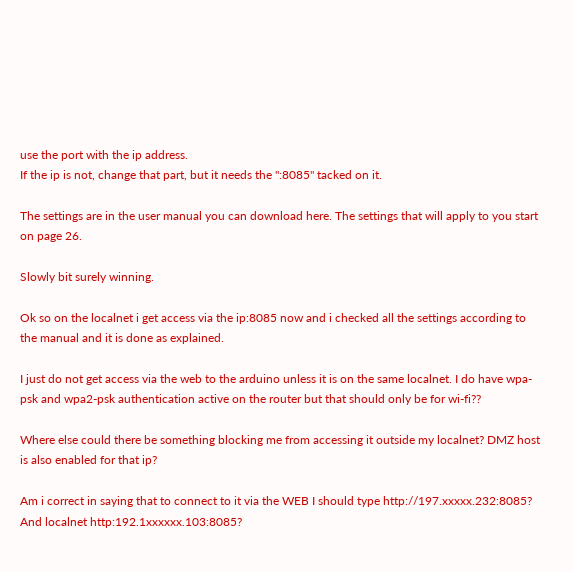use the port with the ip address.
If the ip is not, change that part, but it needs the ":8085" tacked on it.

The settings are in the user manual you can download here. The settings that will apply to you start on page 26.

Slowly bit surely winning.

Ok so on the localnet i get access via the ip:8085 now and i checked all the settings according to the manual and it is done as explained.

I just do not get access via the web to the arduino unless it is on the same localnet. I do have wpa-psk and wpa2-psk authentication active on the router but that should only be for wi-fi??

Where else could there be something blocking me from accessing it outside my localnet? DMZ host is also enabled for that ip?

Am i correct in saying that to connect to it via the WEB I should type http://197.xxxxx.232:8085? And localnet http:192.1xxxxxx.103:8085?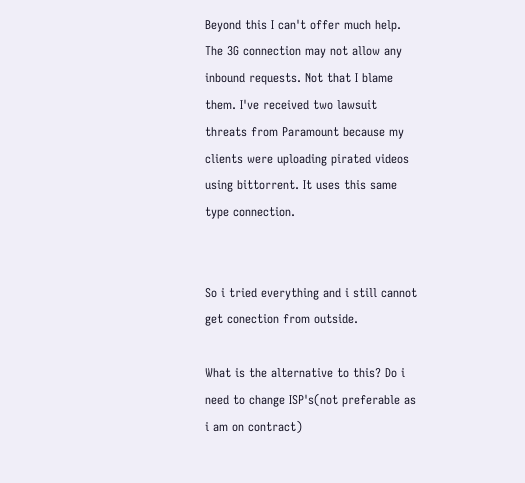Beyond this I can't offer much help. The 3G connection may not allow any inbound requests. Not that I blame them. I've received two lawsuit threats from Paramount because my clients were uploading pirated videos using bittorrent. It uses this same type connection.


So i tried everything and i still cannot get conection from outside.

What is the alternative to this? Do i need to change ISP's(not preferable as i am on contract)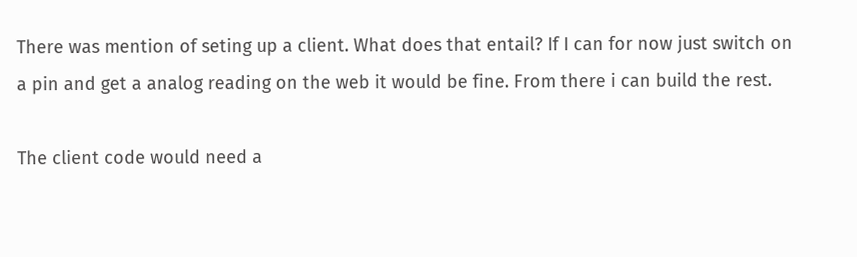There was mention of seting up a client. What does that entail? If I can for now just switch on a pin and get a analog reading on the web it would be fine. From there i can build the rest.

The client code would need a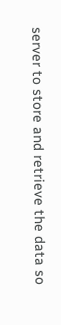server to store and retrieve the data so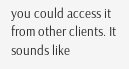you could access it from other clients. It sounds like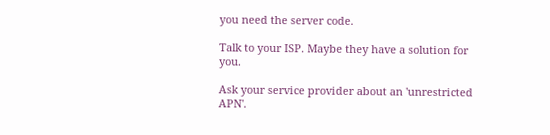you need the server code.

Talk to your ISP. Maybe they have a solution for you.

Ask your service provider about an 'unrestricted APN'.